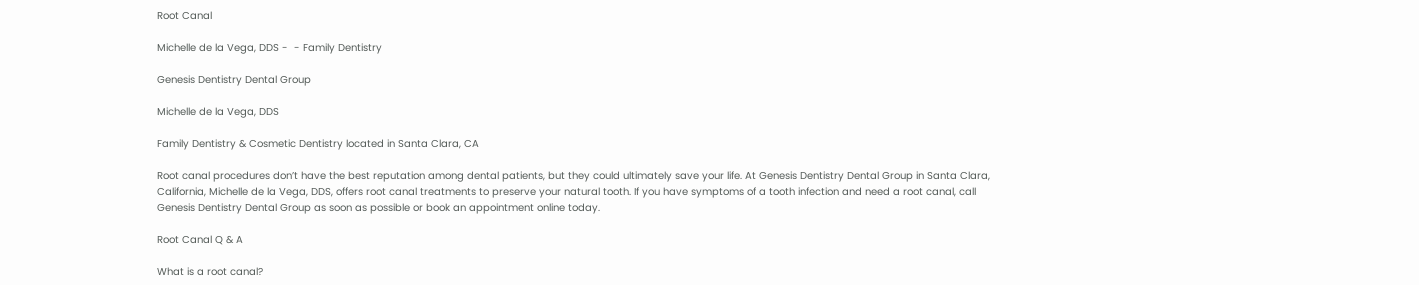Root Canal

Michelle de la Vega, DDS -  - Family Dentistry

Genesis Dentistry Dental Group

Michelle de la Vega, DDS

Family Dentistry & Cosmetic Dentistry located in Santa Clara, CA

Root canal procedures don’t have the best reputation among dental patients, but they could ultimately save your life. At Genesis Dentistry Dental Group in Santa Clara, California, Michelle de la Vega, DDS, offers root canal treatments to preserve your natural tooth. If you have symptoms of a tooth infection and need a root canal, call Genesis Dentistry Dental Group as soon as possible or book an appointment online today.

Root Canal Q & A

What is a root canal?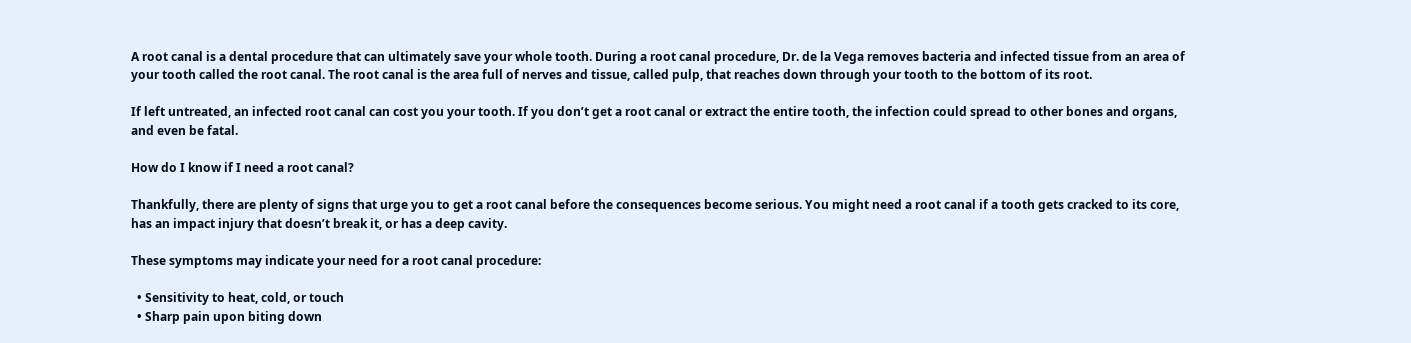A root canal is a dental procedure that can ultimately save your whole tooth. During a root canal procedure, Dr. de la Vega removes bacteria and infected tissue from an area of your tooth called the root canal. The root canal is the area full of nerves and tissue, called pulp, that reaches down through your tooth to the bottom of its root.

If left untreated, an infected root canal can cost you your tooth. If you don’t get a root canal or extract the entire tooth, the infection could spread to other bones and organs, and even be fatal.

How do I know if I need a root canal?

Thankfully, there are plenty of signs that urge you to get a root canal before the consequences become serious. You might need a root canal if a tooth gets cracked to its core, has an impact injury that doesn’t break it, or has a deep cavity.

These symptoms may indicate your need for a root canal procedure:

  • Sensitivity to heat, cold, or touch
  • Sharp pain upon biting down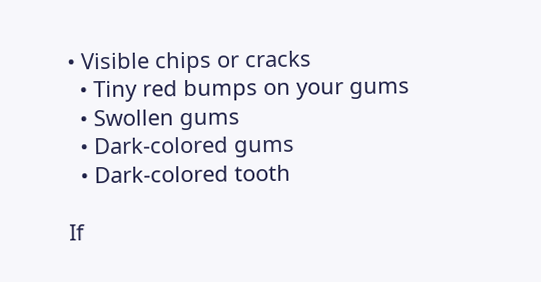• Visible chips or cracks
  • Tiny red bumps on your gums
  • Swollen gums
  • Dark-colored gums
  • Dark-colored tooth

If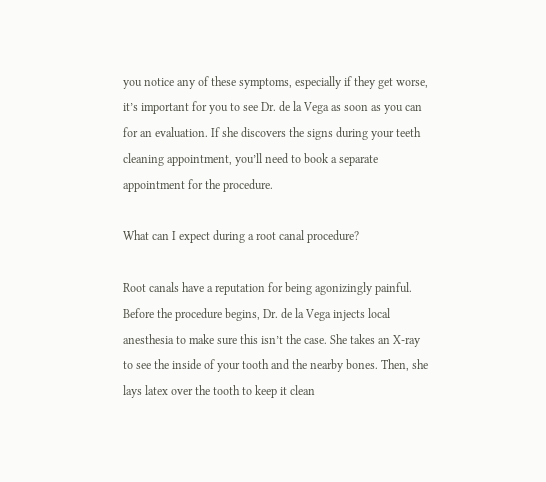you notice any of these symptoms, especially if they get worse, it’s important for you to see Dr. de la Vega as soon as you can for an evaluation. If she discovers the signs during your teeth cleaning appointment, you’ll need to book a separate appointment for the procedure.

What can I expect during a root canal procedure?

Root canals have a reputation for being agonizingly painful. Before the procedure begins, Dr. de la Vega injects local anesthesia to make sure this isn’t the case. She takes an X-ray to see the inside of your tooth and the nearby bones. Then, she lays latex over the tooth to keep it clean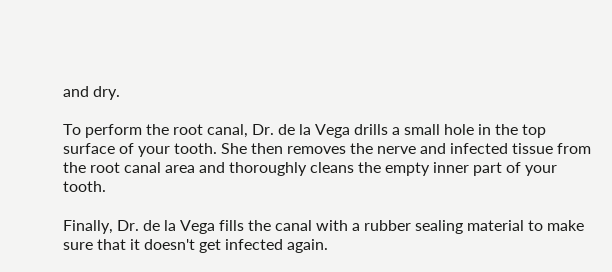and dry.

To perform the root canal, Dr. de la Vega drills a small hole in the top surface of your tooth. She then removes the nerve and infected tissue from the root canal area and thoroughly cleans the empty inner part of your tooth.

Finally, Dr. de la Vega fills the canal with a rubber sealing material to make sure that it doesn't get infected again.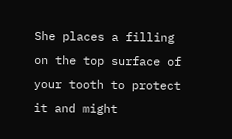She places a filling on the top surface of your tooth to protect it and might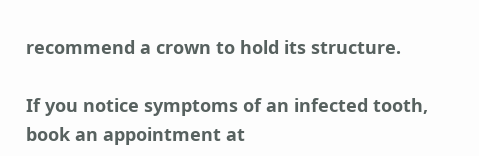recommend a crown to hold its structure.

If you notice symptoms of an infected tooth, book an appointment at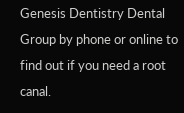Genesis Dentistry Dental Group by phone or online to find out if you need a root canal.